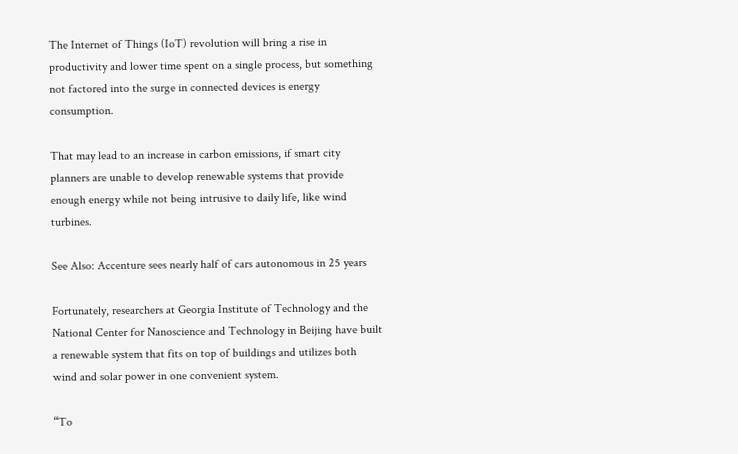The Internet of Things (IoT) revolution will bring a rise in productivity and lower time spent on a single process, but something not factored into the surge in connected devices is energy consumption.

That may lead to an increase in carbon emissions, if smart city planners are unable to develop renewable systems that provide enough energy while not being intrusive to daily life, like wind turbines.

See Also: Accenture sees nearly half of cars autonomous in 25 years

Fortunately, researchers at Georgia Institute of Technology and the National Center for Nanoscience and Technology in Beijing have built a renewable system that fits on top of buildings and utilizes both wind and solar power in one convenient system.

“To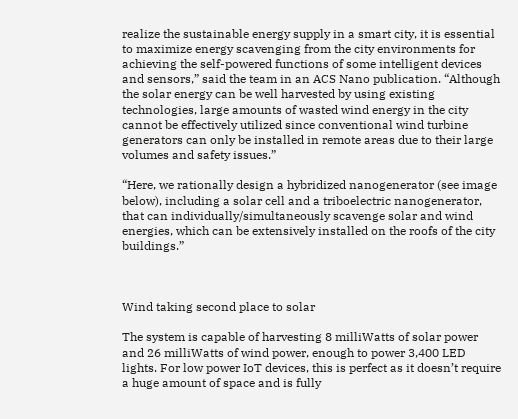realize the sustainable energy supply in a smart city, it is essential to maximize energy scavenging from the city environments for achieving the self-powered functions of some intelligent devices and sensors,” said the team in an ACS Nano publication. “Although the solar energy can be well harvested by using existing technologies, large amounts of wasted wind energy in the city cannot be effectively utilized since conventional wind turbine generators can only be installed in remote areas due to their large volumes and safety issues.”

“Here, we rationally design a hybridized nanogenerator (see image below), including a solar cell and a triboelectric nanogenerator, that can individually/simultaneously scavenge solar and wind energies, which can be extensively installed on the roofs of the city buildings.”



Wind taking second place to solar

The system is capable of harvesting 8 milliWatts of solar power and 26 milliWatts of wind power, enough to power 3,400 LED lights. For low power IoT devices, this is perfect as it doesn’t require a huge amount of space and is fully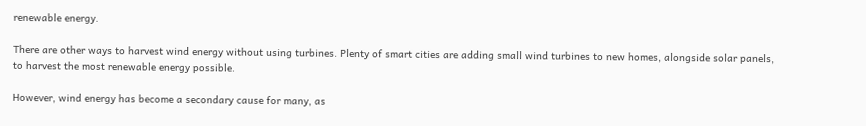renewable energy.

There are other ways to harvest wind energy without using turbines. Plenty of smart cities are adding small wind turbines to new homes, alongside solar panels, to harvest the most renewable energy possible.

However, wind energy has become a secondary cause for many, as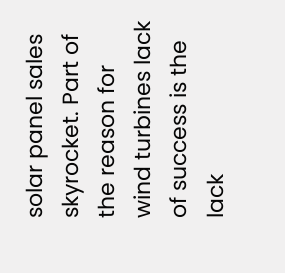solar panel sales skyrocket. Part of the reason for wind turbines lack of success is the lack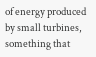of energy produced by small turbines, something that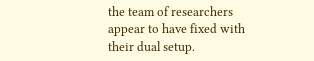the team of researchers appear to have fixed with their dual setup.